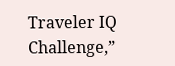Traveler IQ Challenge,”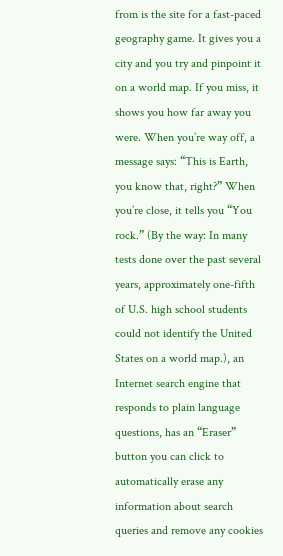from is the site for a fast-paced geography game. It gives you a city and you try and pinpoint it on a world map. If you miss, it shows you how far away you were. When you’re way off, a message says: “This is Earth, you know that, right?” When you’re close, it tells you “You rock.” (By the way: In many tests done over the past several years, approximately one-fifth of U.S. high school students could not identify the United States on a world map.), an Internet search engine that responds to plain language questions, has an “Eraser” button you can click to automatically erase any information about search queries and remove any cookies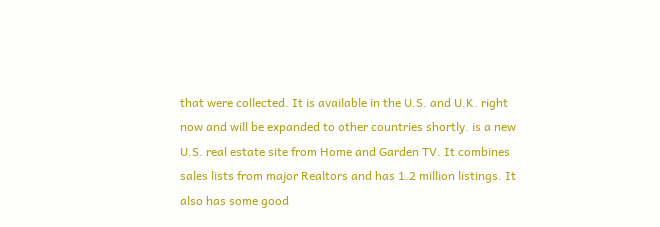that were collected. It is available in the U.S. and U.K. right now and will be expanded to other countries shortly. is a new U.S. real estate site from Home and Garden TV. It combines sales lists from major Realtors and has 1.2 million listings. It also has some good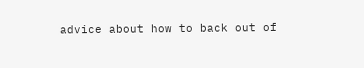advice about how to back out of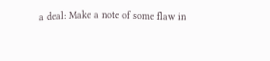a deal: Make a note of some flaw in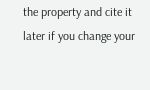the property and cite it later if you change your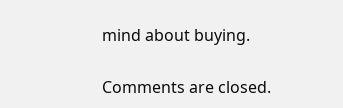mind about buying.

Comments are closed.